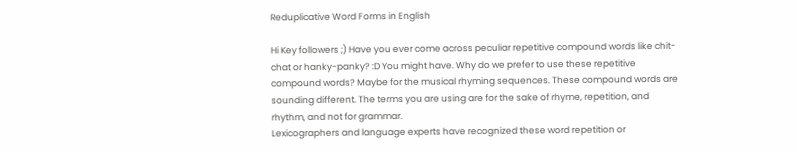Reduplicative Word Forms in English

Hi Key followers ;) Have you ever come across peculiar repetitive compound words like chit-chat or hanky-panky? :D You might have. Why do we prefer to use these repetitive compound words? Maybe for the musical rhyming sequences. These compound words are sounding different. The terms you are using are for the sake of rhyme, repetition, and rhythm, and not for grammar.
Lexicographers and language experts have recognized these word repetition or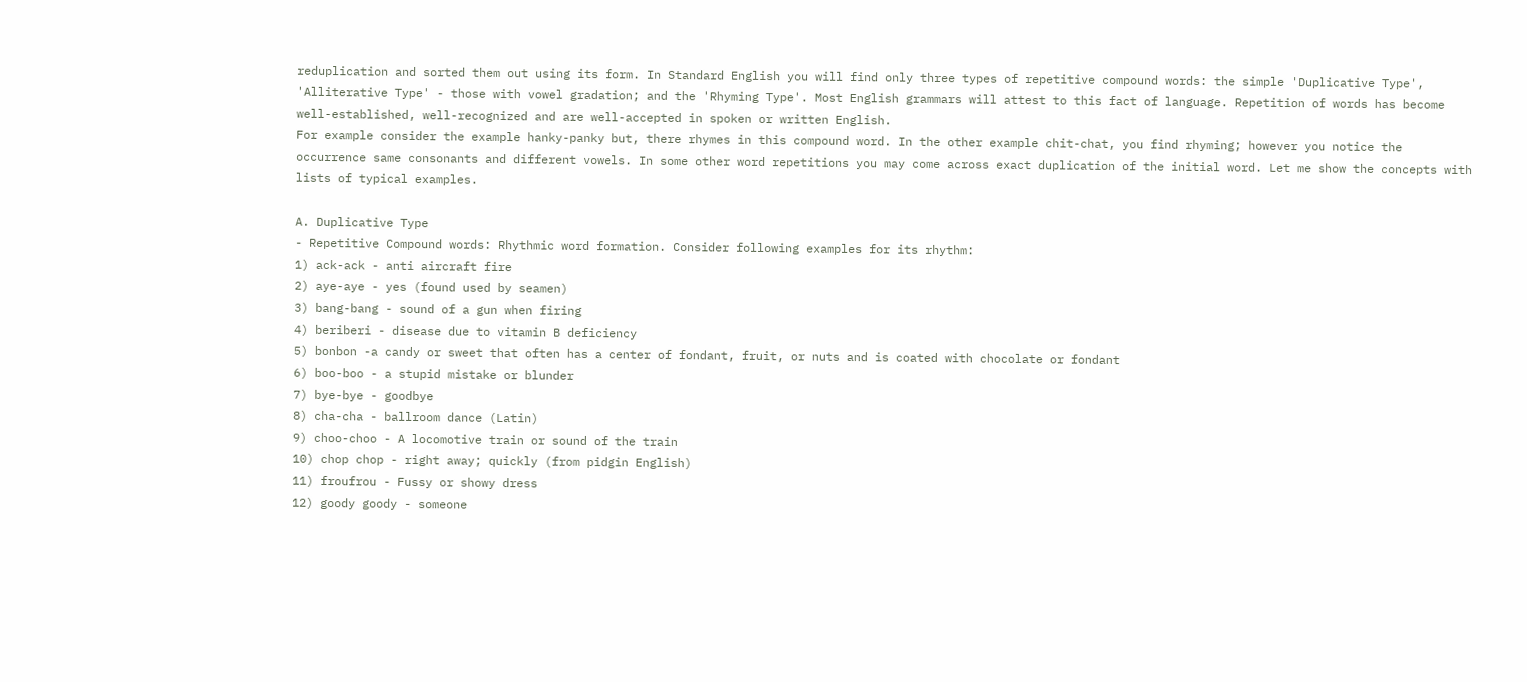reduplication and sorted them out using its form. In Standard English you will find only three types of repetitive compound words: the simple 'Duplicative Type', 'Alliterative Type' - those with vowel gradation; and the 'Rhyming Type'. Most English grammars will attest to this fact of language. Repetition of words has become well-established, well-recognized and are well-accepted in spoken or written English.
For example consider the example hanky-panky but, there rhymes in this compound word. In the other example chit-chat, you find rhyming; however you notice the occurrence same consonants and different vowels. In some other word repetitions you may come across exact duplication of the initial word. Let me show the concepts with lists of typical examples.

A. Duplicative Type
- Repetitive Compound words: Rhythmic word formation. Consider following examples for its rhythm:
1) ack-ack - anti aircraft fire
2) aye-aye - yes (found used by seamen)
3) bang-bang - sound of a gun when firing
4) beriberi - disease due to vitamin B deficiency
5) bonbon -a candy or sweet that often has a center of fondant, fruit, or nuts and is coated with chocolate or fondant
6) boo-boo - a stupid mistake or blunder
7) bye-bye - goodbye
8) cha-cha - ballroom dance (Latin)
9) choo-choo - A locomotive train or sound of the train
10) chop chop - right away; quickly (from pidgin English)
11) froufrou - Fussy or showy dress
12) goody goody - someone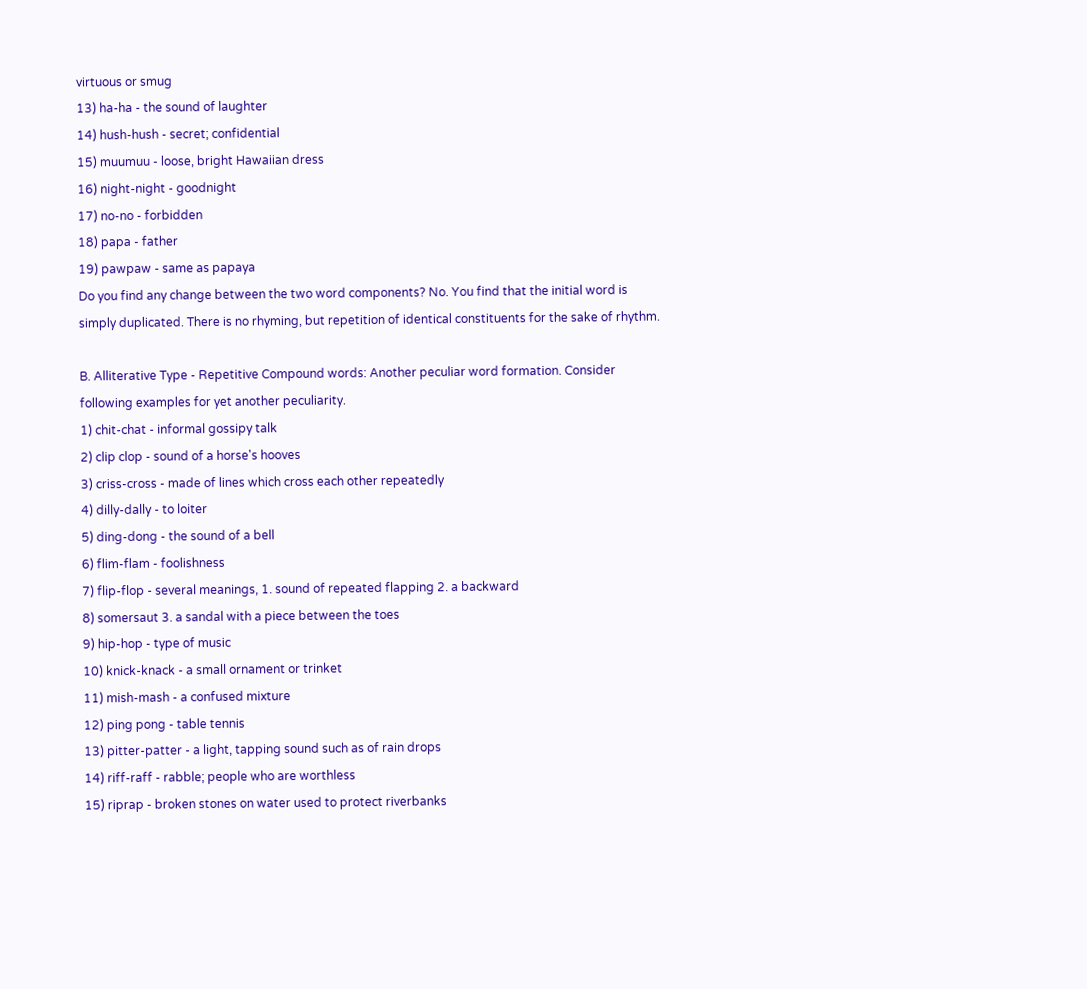virtuous or smug
13) ha-ha - the sound of laughter
14) hush-hush - secret; confidential
15) muumuu - loose, bright Hawaiian dress
16) night-night - goodnight
17) no-no - forbidden
18) papa - father
19) pawpaw - same as papaya
Do you find any change between the two word components? No. You find that the initial word is simply duplicated. There is no rhyming, but repetition of identical constituents for the sake of rhythm.

B. Alliterative Type - Repetitive Compound words: Another peculiar word formation. Consider following examples for yet another peculiarity.
1) chit-chat - informal gossipy talk
2) clip clop - sound of a horse's hooves
3) criss-cross - made of lines which cross each other repeatedly
4) dilly-dally - to loiter
5) ding-dong - the sound of a bell
6) flim-flam - foolishness
7) flip-flop - several meanings, 1. sound of repeated flapping 2. a backward
8) somersaut 3. a sandal with a piece between the toes
9) hip-hop - type of music
10) knick-knack - a small ornament or trinket
11) mish-mash - a confused mixture
12) ping pong - table tennis
13) pitter-patter - a light, tapping sound such as of rain drops
14) riff-raff - rabble; people who are worthless
15) riprap - broken stones on water used to protect riverbanks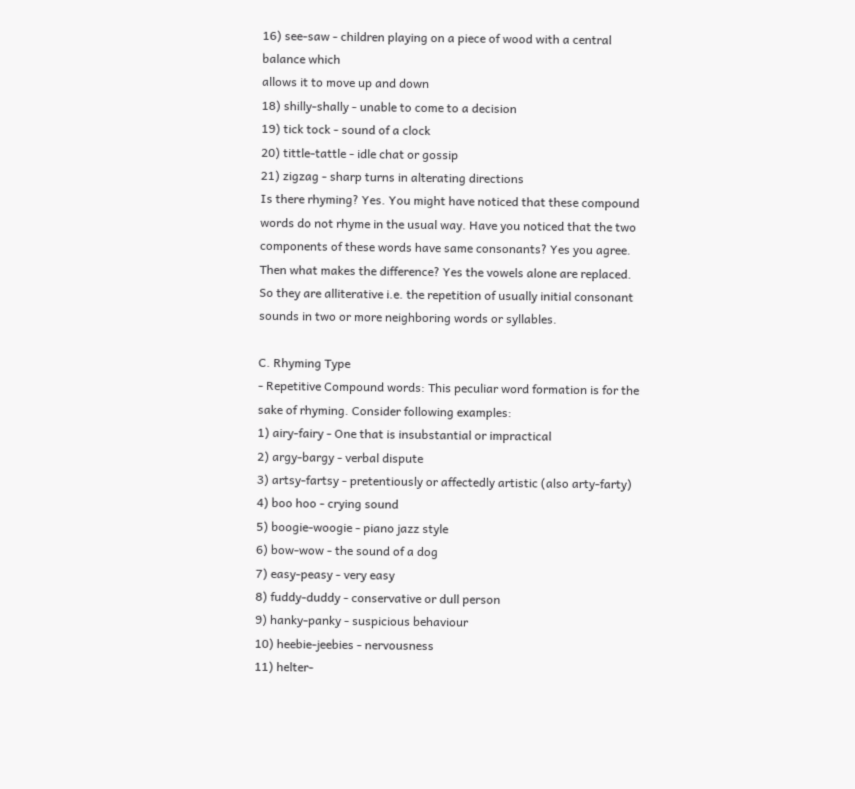16) see-saw - children playing on a piece of wood with a central balance which
allows it to move up and down
18) shilly-shally - unable to come to a decision
19) tick tock - sound of a clock
20) tittle-tattle - idle chat or gossip
21) zigzag - sharp turns in alterating directions
Is there rhyming? Yes. You might have noticed that these compound words do not rhyme in the usual way. Have you noticed that the two components of these words have same consonants? Yes you agree. Then what makes the difference? Yes the vowels alone are replaced. So they are alliterative i.e. the repetition of usually initial consonant sounds in two or more neighboring words or syllables.

C. Rhyming Type
- Repetitive Compound words: This peculiar word formation is for the sake of rhyming. Consider following examples:
1) airy-fairy - One that is insubstantial or impractical
2) argy-bargy - verbal dispute
3) artsy-fartsy - pretentiously or affectedly artistic (also arty-farty)
4) boo hoo - crying sound
5) boogie-woogie - piano jazz style
6) bow-wow - the sound of a dog
7) easy-peasy - very easy
8) fuddy-duddy - conservative or dull person
9) hanky-panky - suspicious behaviour
10) heebie-jeebies - nervousness
11) helter-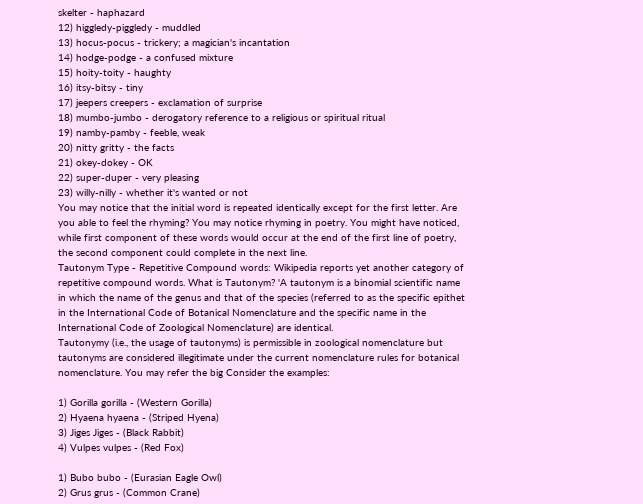skelter - haphazard
12) higgledy-piggledy - muddled
13) hocus-pocus - trickery; a magician's incantation
14) hodge-podge - a confused mixture
15) hoity-toity - haughty
16) itsy-bitsy - tiny
17) jeepers creepers - exclamation of surprise
18) mumbo-jumbo - derogatory reference to a religious or spiritual ritual
19) namby-pamby - feeble, weak
20) nitty gritty - the facts
21) okey-dokey - OK
22) super-duper - very pleasing
23) willy-nilly - whether it's wanted or not
You may notice that the initial word is repeated identically except for the first letter. Are you able to feel the rhyming? You may notice rhyming in poetry. You might have noticed, while first component of these words would occur at the end of the first line of poetry, the second component could complete in the next line.
Tautonym Type - Repetitive Compound words: Wikipedia reports yet another category of repetitive compound words. What is Tautonym? 'A tautonym is a binomial scientific name in which the name of the genus and that of the species (referred to as the specific epithet in the International Code of Botanical Nomenclature and the specific name in the International Code of Zoological Nomenclature) are identical.
Tautonymy (i.e., the usage of tautonyms) is permissible in zoological nomenclature but tautonyms are considered illegitimate under the current nomenclature rules for botanical nomenclature. You may refer the big Consider the examples:

1) Gorilla gorilla - (Western Gorilla)
2) Hyaena hyaena - (Striped Hyena)
3) Jiges Jiges - (Black Rabbit)
4) Vulpes vulpes - (Red Fox)

1) Bubo bubo - (Eurasian Eagle Owl)
2) Grus grus - (Common Crane)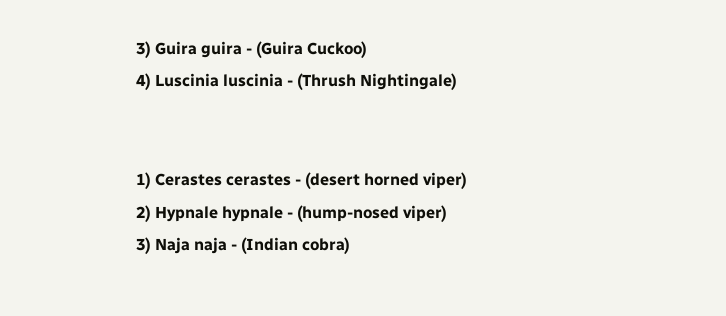3) Guira guira - (Guira Cuckoo)
4) Luscinia luscinia - (Thrush Nightingale)


1) Cerastes cerastes - (desert horned viper)
2) Hypnale hypnale - (hump-nosed viper)
3) Naja naja - (Indian cobra)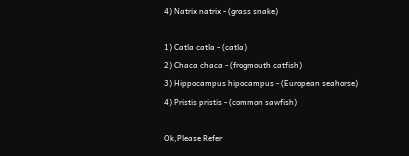4) Natrix natrix - (grass snake)

1) Catla catla - (catla)
2) Chaca chaca - (frogmouth catfish)
3) Hippocampus hipocampus - (European seahorse)
4) Pristis pristis - (common sawfish)

Ok,Please Refer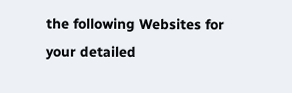the following Websites for your detailed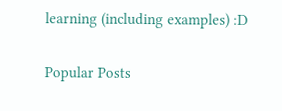learning (including examples) :D


Popular Posts